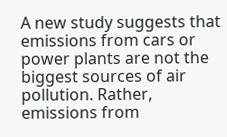A new study suggests that emissions from cars or power plants are not the biggest sources of air pollution. Rather, emissions from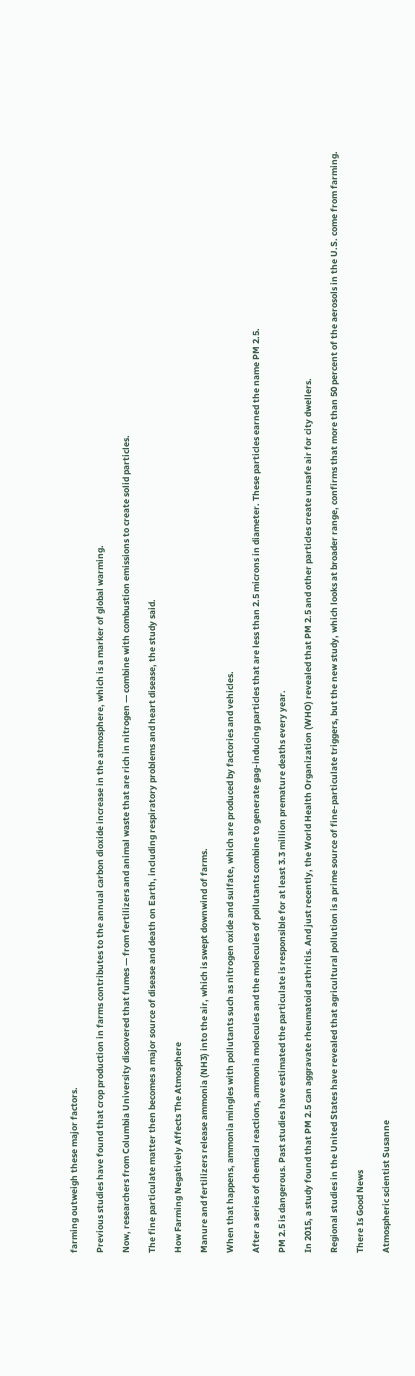farming outweigh these major factors.

Previous studies have found that crop production in farms contributes to the annual carbon dioxide increase in the atmosphere, which is a marker of global warming.

Now, researchers from Columbia University discovered that fumes — from fertilizers and animal waste that are rich in nitrogen — combine with combustion emissions to create solid particles.

The fine particulate matter then becomes a major source of disease and death on Earth, including respiratory problems and heart disease, the study said.

How Farming Negatively Affects The Atmosphere

Manure and fertilizers release ammonia (NH3) into the air, which is swept downwind of farms.

When that happens, ammonia mingles with pollutants such as nitrogen oxide and sulfate, which are produced by factories and vehicles.

After a series of chemical reactions, ammonia molecules and the molecules of pollutants combine to generate gag-inducing particles that are less than 2.5 microns in diameter. These particles earned the name PM 2.5.

PM 2.5 is dangerous. Past studies have estimated the particulate is responsible for at least 3.3 million premature deaths every year.

In 2015, a study found that PM 2.5 can aggravate rheumatoid arthritis. And just recently, the World Health Organization (WHO) revealed that PM 2.5 and other particles create unsafe air for city dwellers.

Regional studies in the United States have revealed that agricultural pollution is a prime source of fine-particulate triggers, but the new study, which looks at broader range, confirms that more than 50 percent of the aerosols in the U.S. come from farming.

There Is Good News

Atmospheric scientist Susanne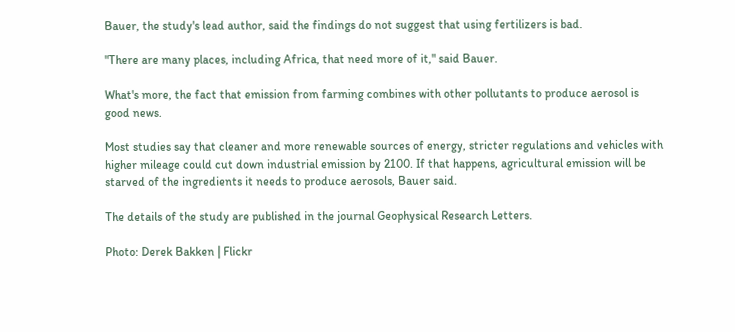Bauer, the study's lead author, said the findings do not suggest that using fertilizers is bad.

"There are many places, including Africa, that need more of it," said Bauer.

What's more, the fact that emission from farming combines with other pollutants to produce aerosol is good news.

Most studies say that cleaner and more renewable sources of energy, stricter regulations and vehicles with higher mileage could cut down industrial emission by 2100. If that happens, agricultural emission will be starved of the ingredients it needs to produce aerosols, Bauer said.

The details of the study are published in the journal Geophysical Research Letters.

Photo: Derek Bakken | Flickr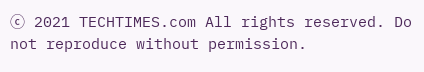ⓒ 2021 TECHTIMES.com All rights reserved. Do not reproduce without permission.